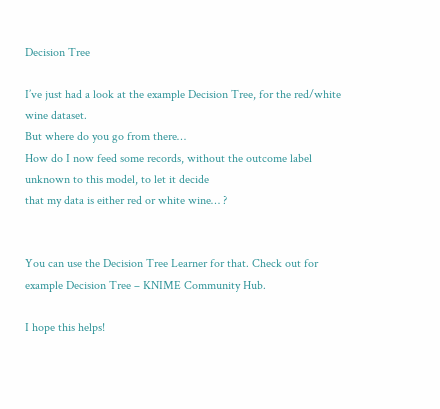Decision Tree

I’ve just had a look at the example Decision Tree, for the red/white wine dataset.
But where do you go from there…
How do I now feed some records, without the outcome label unknown to this model, to let it decide
that my data is either red or white wine… ?


You can use the Decision Tree Learner for that. Check out for example Decision Tree – KNIME Community Hub.

I hope this helps!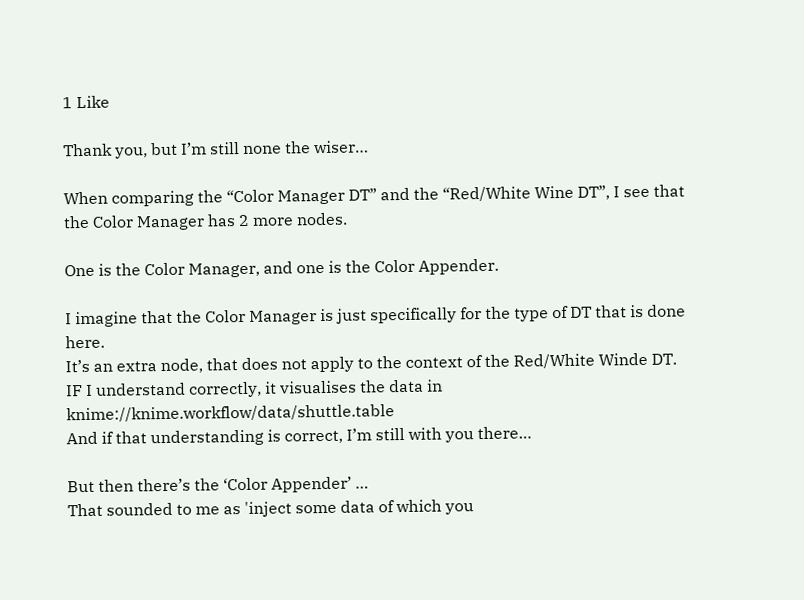1 Like

Thank you, but I’m still none the wiser…

When comparing the “Color Manager DT” and the “Red/White Wine DT”, I see that the Color Manager has 2 more nodes.

One is the Color Manager, and one is the Color Appender.

I imagine that the Color Manager is just specifically for the type of DT that is done here.
It’s an extra node, that does not apply to the context of the Red/White Winde DT.
IF I understand correctly, it visualises the data in knime://knime.workflow/data/shuttle.table
And if that understanding is correct, I’m still with you there…

But then there’s the ‘Color Appender’ …
That sounded to me as 'inject some data of which you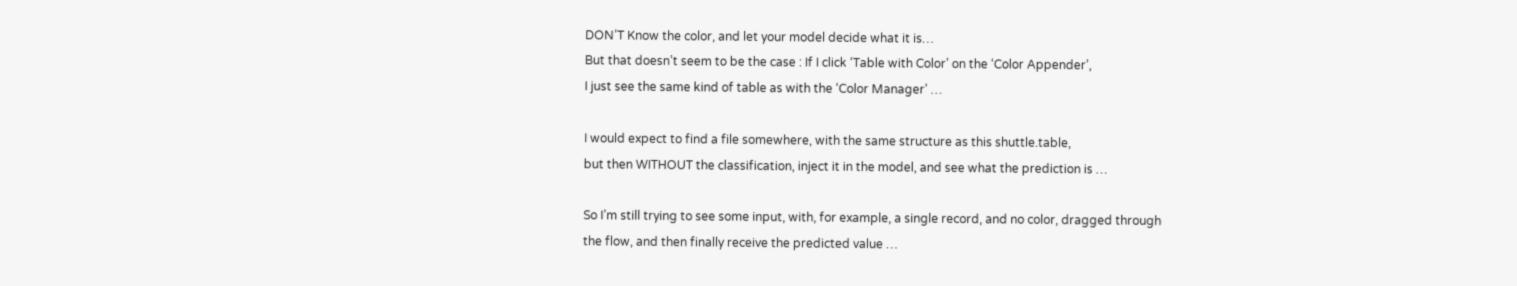DON’T Know the color, and let your model decide what it is…
But that doesn’t seem to be the case : If I click ‘Table with Color’ on the ‘Color Appender’,
I just see the same kind of table as with the ‘Color Manager’ …

I would expect to find a file somewhere, with the same structure as this shuttle.table,
but then WITHOUT the classification, inject it in the model, and see what the prediction is …

So I’m still trying to see some input, with, for example, a single record, and no color, dragged through
the flow, and then finally receive the predicted value …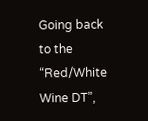Going back to the “Red/White Wine DT”,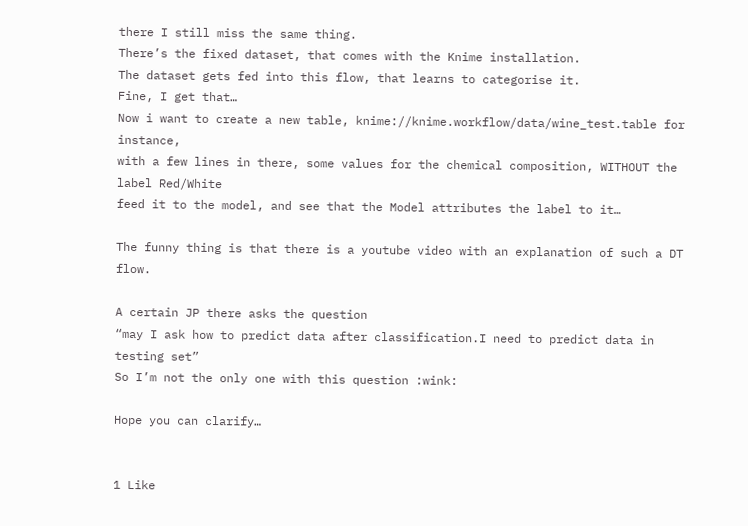there I still miss the same thing.
There’s the fixed dataset, that comes with the Knime installation.
The dataset gets fed into this flow, that learns to categorise it.
Fine, I get that…
Now i want to create a new table, knime://knime.workflow/data/wine_test.table for instance,
with a few lines in there, some values for the chemical composition, WITHOUT the label Red/White
feed it to the model, and see that the Model attributes the label to it…

The funny thing is that there is a youtube video with an explanation of such a DT flow.

A certain JP there asks the question
“may I ask how to predict data after classification.I need to predict data in testing set”
So I’m not the only one with this question :wink:

Hope you can clarify…


1 Like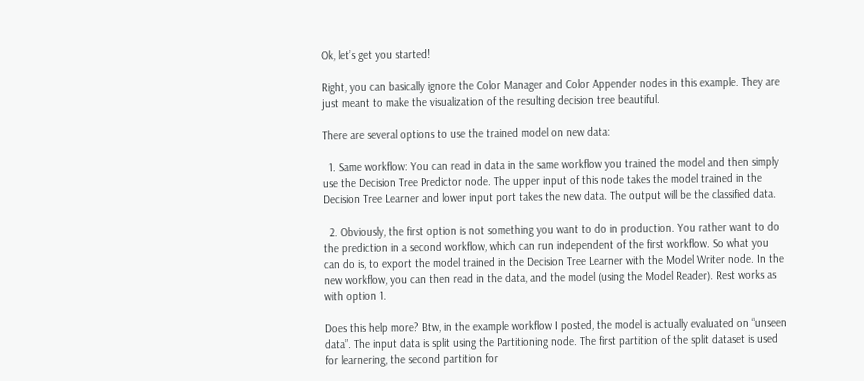Ok, let’s get you started!

Right, you can basically ignore the Color Manager and Color Appender nodes in this example. They are just meant to make the visualization of the resulting decision tree beautiful.

There are several options to use the trained model on new data:

  1. Same workflow: You can read in data in the same workflow you trained the model and then simply use the Decision Tree Predictor node. The upper input of this node takes the model trained in the Decision Tree Learner and lower input port takes the new data. The output will be the classified data.

  2. Obviously, the first option is not something you want to do in production. You rather want to do the prediction in a second workflow, which can run independent of the first workflow. So what you can do is, to export the model trained in the Decision Tree Learner with the Model Writer node. In the new workflow, you can then read in the data, and the model (using the Model Reader). Rest works as with option 1.

Does this help more? Btw, in the example workflow I posted, the model is actually evaluated on “unseen data”. The input data is split using the Partitioning node. The first partition of the split dataset is used for learnering, the second partition for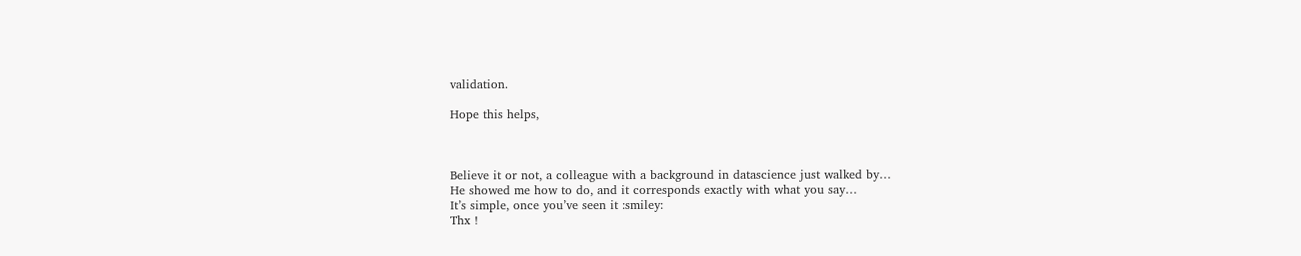validation.

Hope this helps,



Believe it or not, a colleague with a background in datascience just walked by…
He showed me how to do, and it corresponds exactly with what you say…
It’s simple, once you’ve seen it :smiley:
Thx !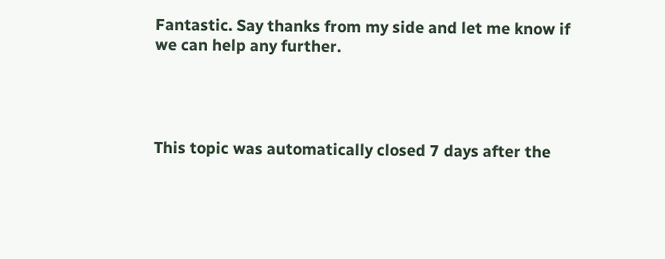Fantastic. Say thanks from my side and let me know if we can help any further.




This topic was automatically closed 7 days after the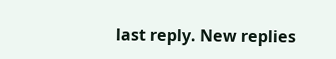last reply. New replies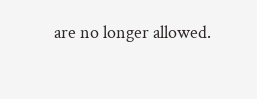are no longer allowed.